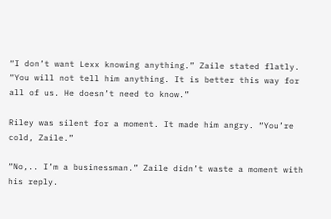“I don’t want Lexx knowing anything.” Zaile stated flatly. “You will not tell him anything. It is better this way for all of us. He doesn’t need to know.”

Riley was silent for a moment. It made him angry. “You’re cold, Zaile.”

“No,.. I’m a businessman.” Zaile didn’t waste a moment with his reply.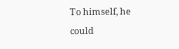To himself, he could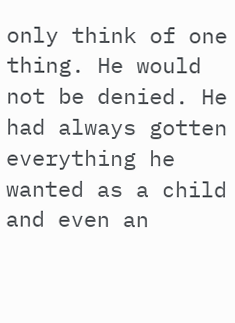only think of one thing. He would not be denied. He had always gotten everything he wanted as a child and even an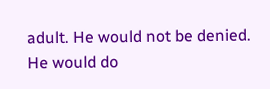adult. He would not be denied. He would do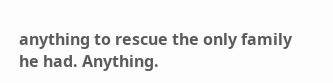anything to rescue the only family he had. Anything.